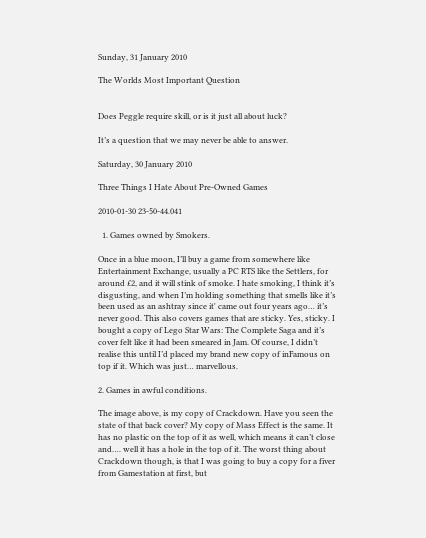Sunday, 31 January 2010

The Worlds Most Important Question


Does Peggle require skill, or is it just all about luck?

It’s a question that we may never be able to answer.

Saturday, 30 January 2010

Three Things I Hate About Pre-Owned Games

2010-01-30 23-50-44.041

  1. Games owned by Smokers.

Once in a blue moon, I’ll buy a game from somewhere like Entertainment Exchange, usually a PC RTS like the Settlers, for around £2, and it will stink of smoke. I hate smoking, I think it’s disgusting, and when I’m holding something that smells like it’s been used as an ashtray since it' came out four years ago… it’s never good. This also covers games that are sticky. Yes, sticky. I bought a copy of Lego Star Wars: The Complete Saga and it’s cover felt like it had been smeared in Jam. Of course, I didn’t realise this until I’d placed my brand new copy of inFamous on top if it. Which was just… marvellous.

2. Games in awful conditions.

The image above, is my copy of Crackdown. Have you seen the state of that back cover? My copy of Mass Effect is the same. It has no plastic on the top of it as well, which means it can’t close and…. well it has a hole in the top of it. The worst thing about Crackdown though, is that I was going to buy a copy for a fiver from Gamestation at first, but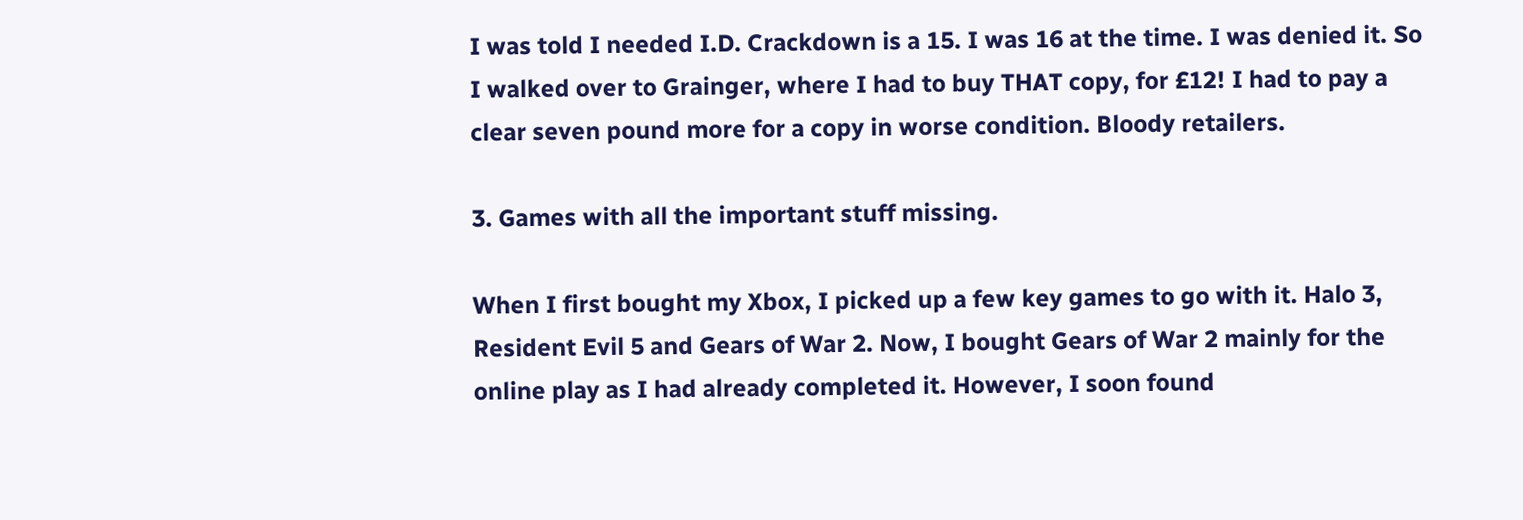I was told I needed I.D. Crackdown is a 15. I was 16 at the time. I was denied it. So I walked over to Grainger, where I had to buy THAT copy, for £12! I had to pay a clear seven pound more for a copy in worse condition. Bloody retailers.

3. Games with all the important stuff missing.

When I first bought my Xbox, I picked up a few key games to go with it. Halo 3, Resident Evil 5 and Gears of War 2. Now, I bought Gears of War 2 mainly for the online play as I had already completed it. However, I soon found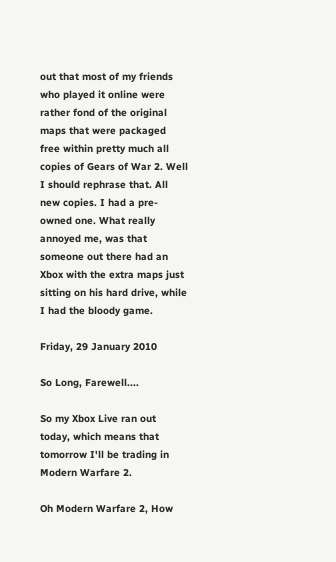out that most of my friends who played it online were rather fond of the original maps that were packaged free within pretty much all copies of Gears of War 2. Well I should rephrase that. All new copies. I had a pre-owned one. What really annoyed me, was that someone out there had an Xbox with the extra maps just sitting on his hard drive, while I had the bloody game.

Friday, 29 January 2010

So Long, Farewell....

So my Xbox Live ran out today, which means that tomorrow I'll be trading in Modern Warfare 2.

Oh Modern Warfare 2, How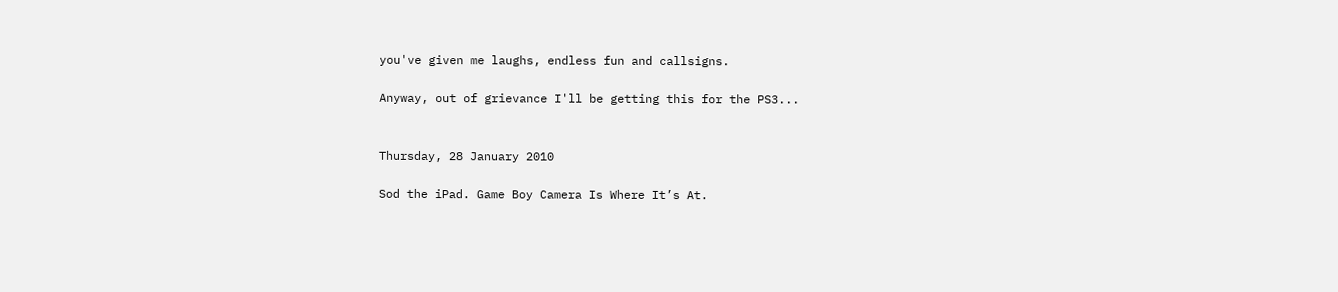you've given me laughs, endless fun and callsigns.

Anyway, out of grievance I'll be getting this for the PS3...


Thursday, 28 January 2010

Sod the iPad. Game Boy Camera Is Where It’s At.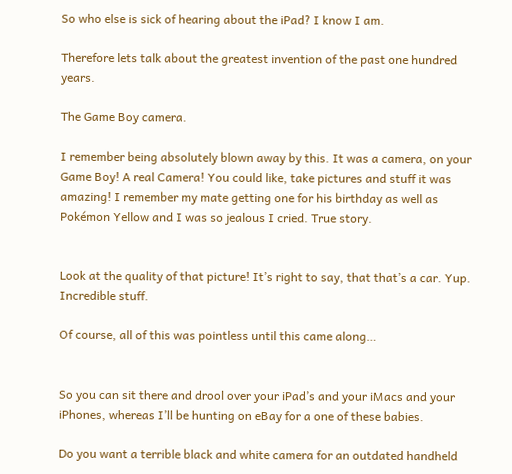So who else is sick of hearing about the iPad? I know I am.

Therefore lets talk about the greatest invention of the past one hundred years.

The Game Boy camera.

I remember being absolutely blown away by this. It was a camera, on your Game Boy! A real Camera! You could like, take pictures and stuff it was amazing! I remember my mate getting one for his birthday as well as Pokémon Yellow and I was so jealous I cried. True story.


Look at the quality of that picture! It’s right to say, that that’s a car. Yup. Incredible stuff.

Of course, all of this was pointless until this came along…


So you can sit there and drool over your iPad’s and your iMacs and your iPhones, whereas I’ll be hunting on eBay for a one of these babies.

Do you want a terrible black and white camera for an outdated handheld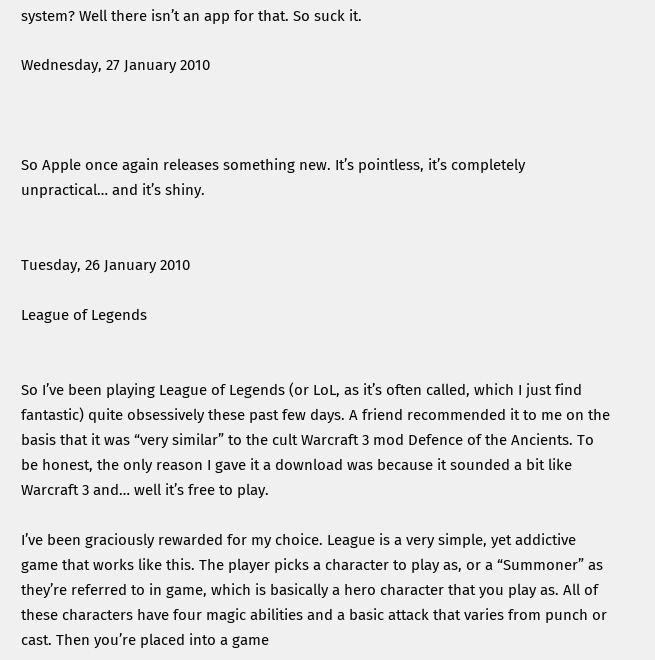system? Well there isn’t an app for that. So suck it.

Wednesday, 27 January 2010



So Apple once again releases something new. It’s pointless, it’s completely unpractical… and it’s shiny.


Tuesday, 26 January 2010

League of Legends


So I’ve been playing League of Legends (or LoL, as it’s often called, which I just find fantastic) quite obsessively these past few days. A friend recommended it to me on the basis that it was “very similar” to the cult Warcraft 3 mod Defence of the Ancients. To be honest, the only reason I gave it a download was because it sounded a bit like Warcraft 3 and… well it’s free to play.

I’ve been graciously rewarded for my choice. League is a very simple, yet addictive game that works like this. The player picks a character to play as, or a “Summoner” as they’re referred to in game, which is basically a hero character that you play as. All of these characters have four magic abilities and a basic attack that varies from punch or cast. Then you’re placed into a game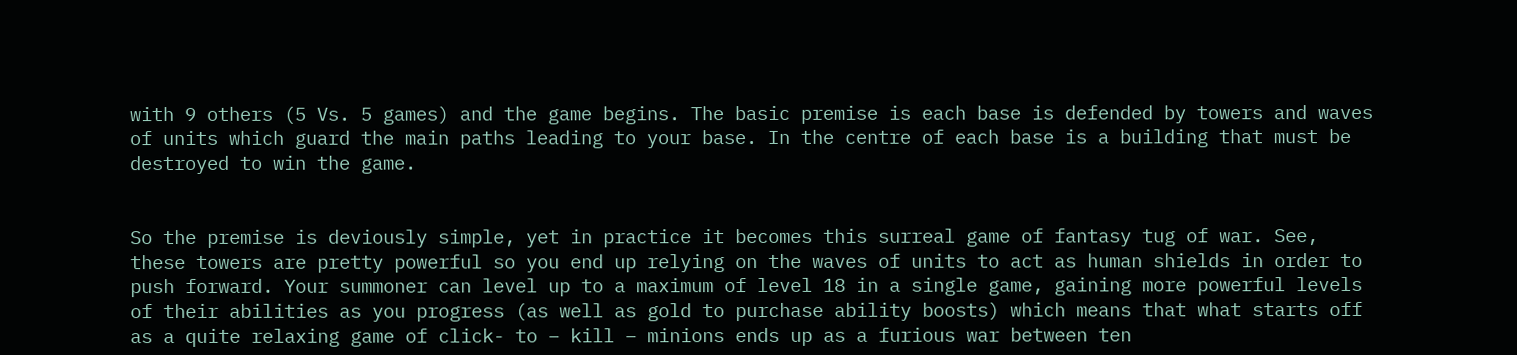with 9 others (5 Vs. 5 games) and the game begins. The basic premise is each base is defended by towers and waves of units which guard the main paths leading to your base. In the centre of each base is a building that must be destroyed to win the game.


So the premise is deviously simple, yet in practice it becomes this surreal game of fantasy tug of war. See, these towers are pretty powerful so you end up relying on the waves of units to act as human shields in order to push forward. Your summoner can level up to a maximum of level 18 in a single game, gaining more powerful levels of their abilities as you progress (as well as gold to purchase ability boosts) which means that what starts off as a quite relaxing game of click- to – kill – minions ends up as a furious war between ten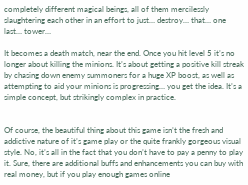completely different magical beings, all of them mercilessly slaughtering each other in an effort to just… destroy… that… one last… tower…

It becomes a death match, near the end. Once you hit level 5 it’s no longer about killing the minions. It’s about getting a positive kill streak by chasing down enemy summoners for a huge XP boost, as well as attempting to aid your minions is progressing… you get the idea. It’s a simple concept, but strikingly complex in practice.


Of course, the beautiful thing about this game isn’t the fresh and addictive nature of it’s game play or the quite frankly gorgeous visual style. No, it’s all in the fact that you don’t have to pay a penny to play it. Sure, there are additional buffs and enhancements you can buy with real money, but if you play enough games online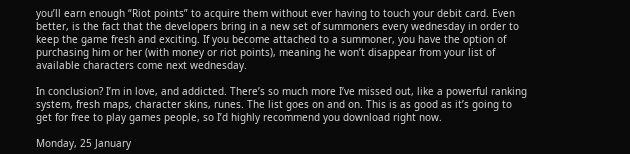you’ll earn enough “Riot points” to acquire them without ever having to touch your debit card. Even better, is the fact that the developers bring in a new set of summoners every wednesday in order to keep the game fresh and exciting. If you become attached to a summoner, you have the option of purchasing him or her (with money or riot points), meaning he won’t disappear from your list of available characters come next wednesday.

In conclusion? I’m in love, and addicted. There’s so much more I’ve missed out, like a powerful ranking system, fresh maps, character skins, runes. The list goes on and on. This is as good as it’s going to get for free to play games people, so I’d highly recommend you download right now.

Monday, 25 January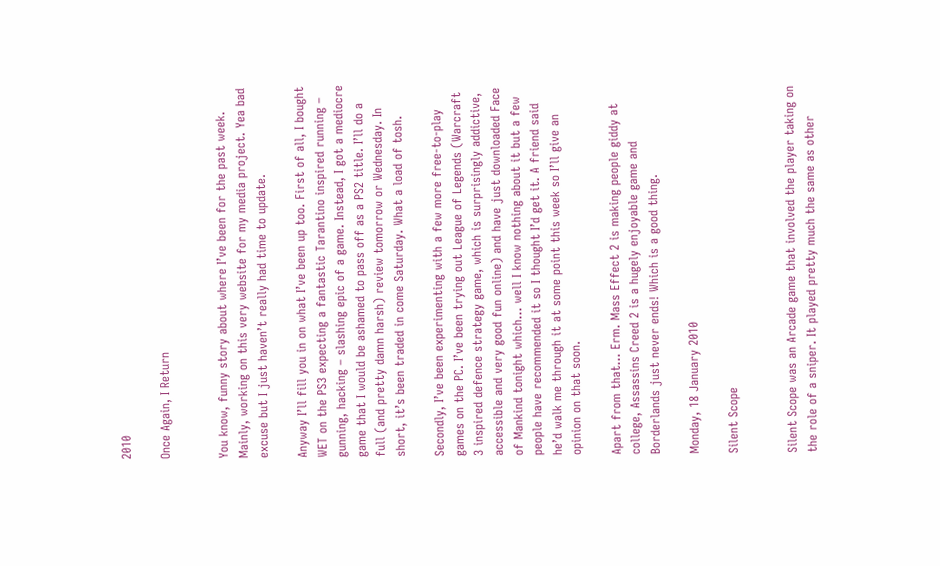2010

Once Again, I Return


You know, funny story about where I’ve been for the past week. Mainly, working on this very website for my media project. Yea bad excuse but I just haven’t really had time to update.

Anyway I’ll fill you in on what I’ve been up too. First of all, I bought WET on the PS3 expecting a fantastic Tarantino inspired running – gunning, hacking – slashing epic of a game. Instead, I got a mediocre game that I would be ashamed to pass off as a PS2 title. I’ll do a full (and pretty damn harsh) review tomorrow or Wednesday. In short, it’s been traded in come Saturday. What a load of tosh.

Secondly, I’ve been experimenting with a few more free-to-play games on the PC. I’ve been trying out League of Legends (Warcraft 3 inspired defence strategy game, which is surprisingly addictive, accessible and very good fun online) and have just downloaded Face of Mankind tonight which… well I know nothing about it but a few people have recommended it so I thought I’d get it. A friend said he’d walk me through it at some point this week so I’ll give an opinion on that soon.

Apart from that… Erm. Mass Effect 2 is making people giddy at college, Assassins Creed 2 is a hugely enjoyable game and Borderlands just never ends! Which is a good thing.

Monday, 18 January 2010

Silent Scope


Silent Scope was an Arcade game that involved the player taking on the role of a sniper. It played pretty much the same as other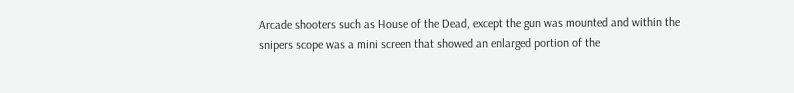Arcade shooters such as House of the Dead, except the gun was mounted and within the snipers scope was a mini screen that showed an enlarged portion of the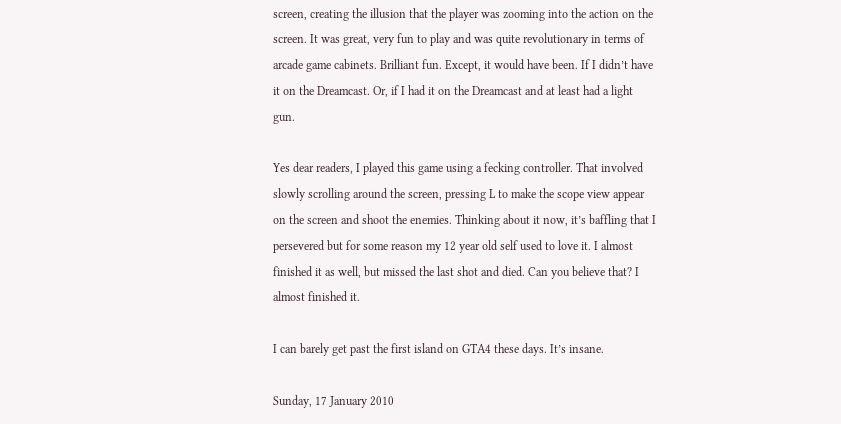screen, creating the illusion that the player was zooming into the action on the screen. It was great, very fun to play and was quite revolutionary in terms of arcade game cabinets. Brilliant fun. Except, it would have been. If I didn’t have it on the Dreamcast. Or, if I had it on the Dreamcast and at least had a light gun.

Yes dear readers, I played this game using a fecking controller. That involved slowly scrolling around the screen, pressing L to make the scope view appear on the screen and shoot the enemies. Thinking about it now, it’s baffling that I persevered but for some reason my 12 year old self used to love it. I almost finished it as well, but missed the last shot and died. Can you believe that? I almost finished it.

I can barely get past the first island on GTA4 these days. It’s insane.

Sunday, 17 January 2010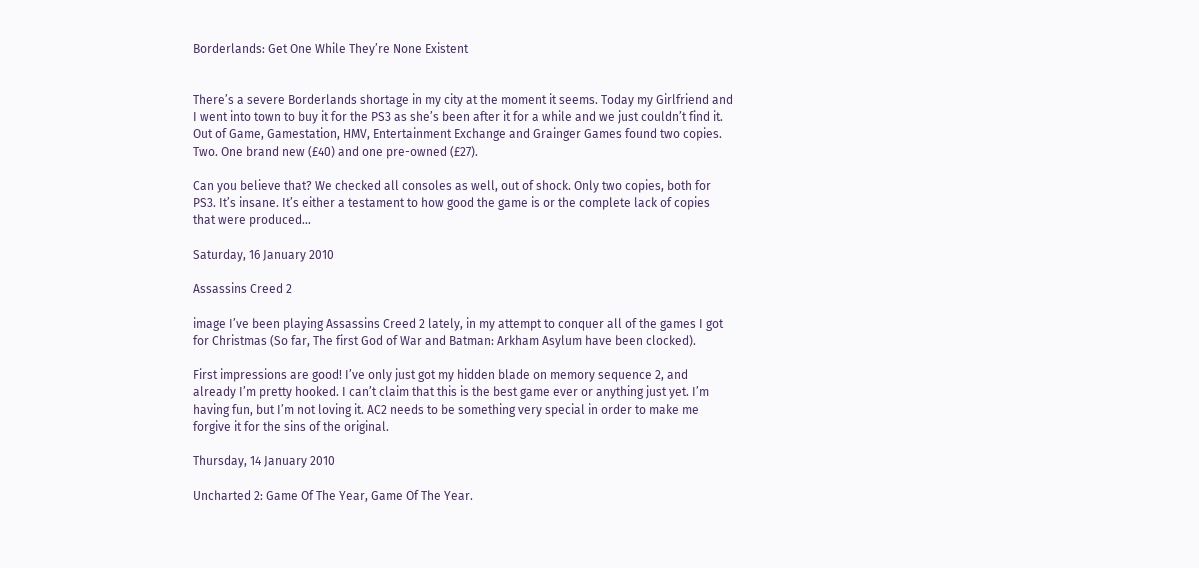Borderlands: Get One While They’re None Existent


There’s a severe Borderlands shortage in my city at the moment it seems. Today my Girlfriend and I went into town to buy it for the PS3 as she’s been after it for a while and we just couldn’t find it. Out of Game, Gamestation, HMV, Entertainment Exchange and Grainger Games found two copies. Two. One brand new (£40) and one pre-owned (£27).

Can you believe that? We checked all consoles as well, out of shock. Only two copies, both for PS3. It’s insane. It’s either a testament to how good the game is or the complete lack of copies that were produced…

Saturday, 16 January 2010

Assassins Creed 2

image I’ve been playing Assassins Creed 2 lately, in my attempt to conquer all of the games I got for Christmas (So far, The first God of War and Batman: Arkham Asylum have been clocked).

First impressions are good! I’ve only just got my hidden blade on memory sequence 2, and already I’m pretty hooked. I can’t claim that this is the best game ever or anything just yet. I’m having fun, but I’m not loving it. AC2 needs to be something very special in order to make me forgive it for the sins of the original.

Thursday, 14 January 2010

Uncharted 2: Game Of The Year, Game Of The Year.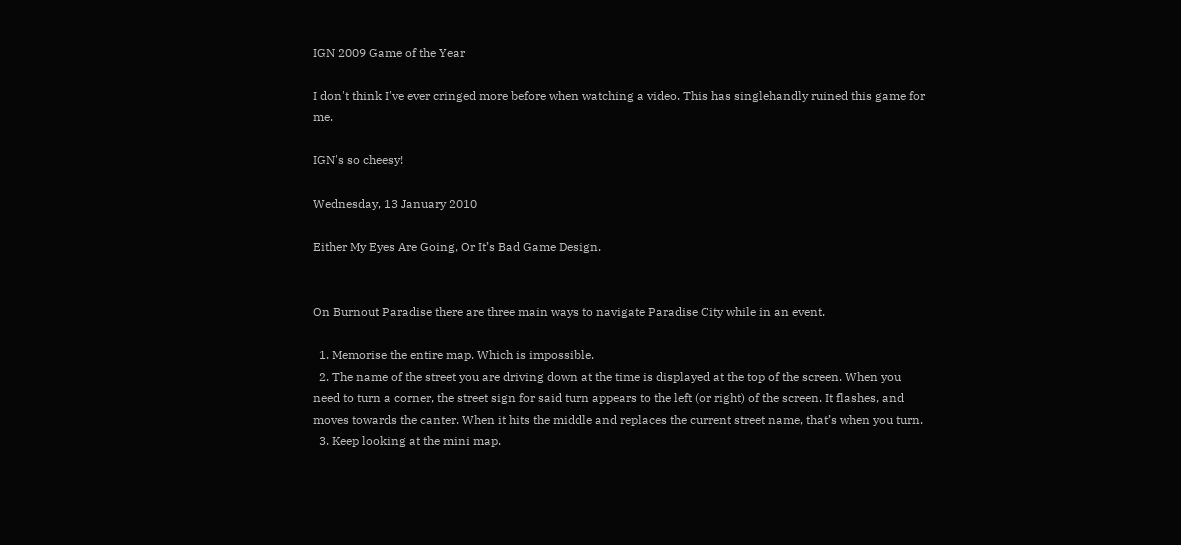IGN 2009 Game of the Year

I don't think I've ever cringed more before when watching a video. This has singlehandly ruined this game for me.

IGN's so cheesy!

Wednesday, 13 January 2010

Either My Eyes Are Going, Or It’s Bad Game Design.


On Burnout Paradise there are three main ways to navigate Paradise City while in an event.

  1. Memorise the entire map. Which is impossible.
  2. The name of the street you are driving down at the time is displayed at the top of the screen. When you need to turn a corner, the street sign for said turn appears to the left (or right) of the screen. It flashes, and moves towards the canter. When it hits the middle and replaces the current street name, that’s when you turn.
  3. Keep looking at the mini map.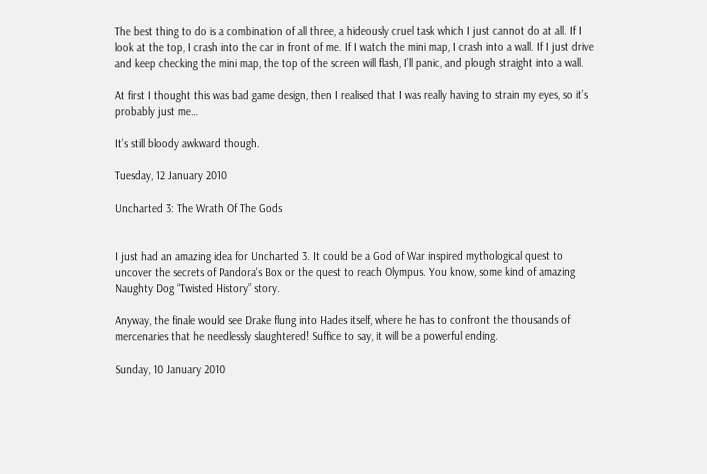The best thing to do is a combination of all three, a hideously cruel task which I just cannot do at all. If I look at the top, I crash into the car in front of me. If I watch the mini map, I crash into a wall. If I just drive and keep checking the mini map, the top of the screen will flash, I’ll panic, and plough straight into a wall.

At first I thought this was bad game design, then I realised that I was really having to strain my eyes, so it’s probably just me…

It’s still bloody awkward though.

Tuesday, 12 January 2010

Uncharted 3: The Wrath Of The Gods


I just had an amazing idea for Uncharted 3. It could be a God of War inspired mythological quest to uncover the secrets of Pandora's Box or the quest to reach Olympus. You know, some kind of amazing Naughty Dog “Twisted History” story.

Anyway, the finale would see Drake flung into Hades itself, where he has to confront the thousands of mercenaries that he needlessly slaughtered! Suffice to say, it will be a powerful ending.

Sunday, 10 January 2010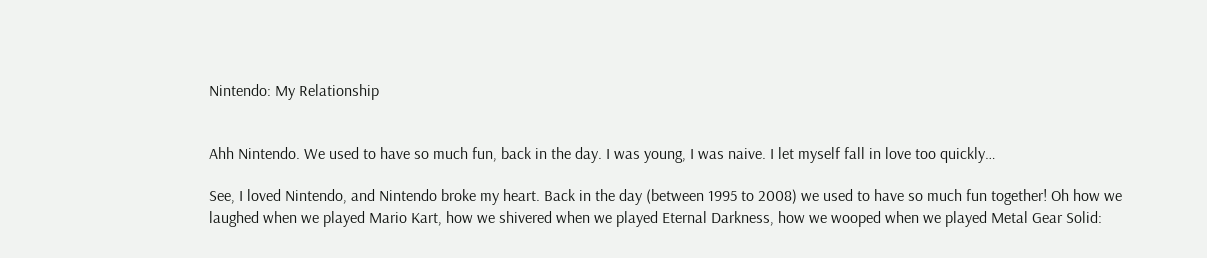Nintendo: My Relationship


Ahh Nintendo. We used to have so much fun, back in the day. I was young, I was naive. I let myself fall in love too quickly…

See, I loved Nintendo, and Nintendo broke my heart. Back in the day (between 1995 to 2008) we used to have so much fun together! Oh how we laughed when we played Mario Kart, how we shivered when we played Eternal Darkness, how we wooped when we played Metal Gear Solid: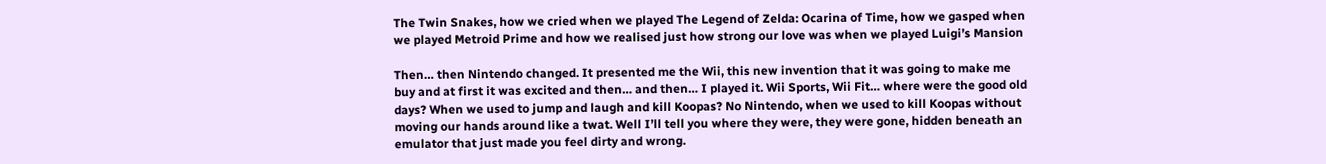The Twin Snakes, how we cried when we played The Legend of Zelda: Ocarina of Time, how we gasped when we played Metroid Prime and how we realised just how strong our love was when we played Luigi’s Mansion

Then… then Nintendo changed. It presented me the Wii, this new invention that it was going to make me buy and at first it was excited and then… and then… I played it. Wii Sports, Wii Fit… where were the good old days? When we used to jump and laugh and kill Koopas? No Nintendo, when we used to kill Koopas without moving our hands around like a twat. Well I’ll tell you where they were, they were gone, hidden beneath an emulator that just made you feel dirty and wrong.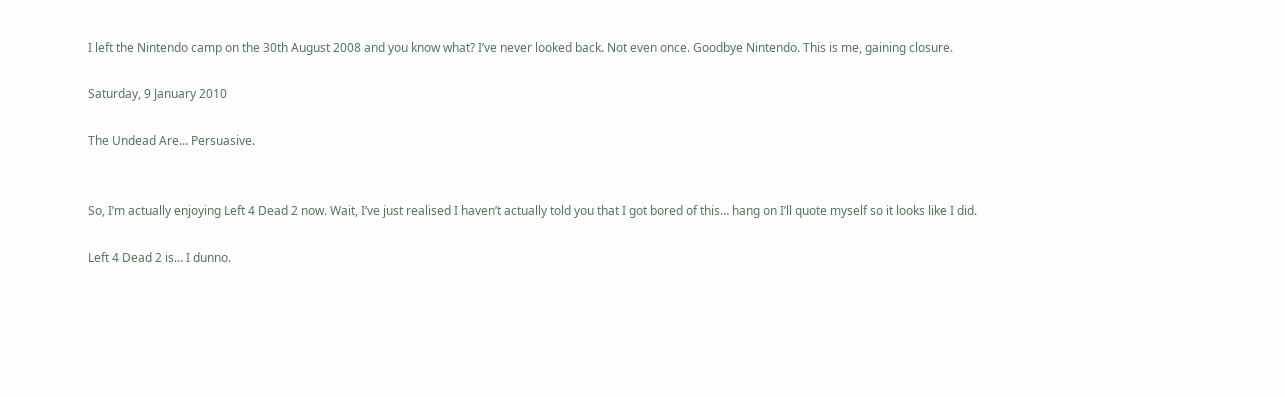I left the Nintendo camp on the 30th August 2008 and you know what? I’ve never looked back. Not even once. Goodbye Nintendo. This is me, gaining closure.

Saturday, 9 January 2010

The Undead Are… Persuasive.


So, I’m actually enjoying Left 4 Dead 2 now. Wait, I’ve just realised I haven’t actually told you that I got bored of this… hang on I’ll quote myself so it looks like I did.

Left 4 Dead 2 is… I dunno.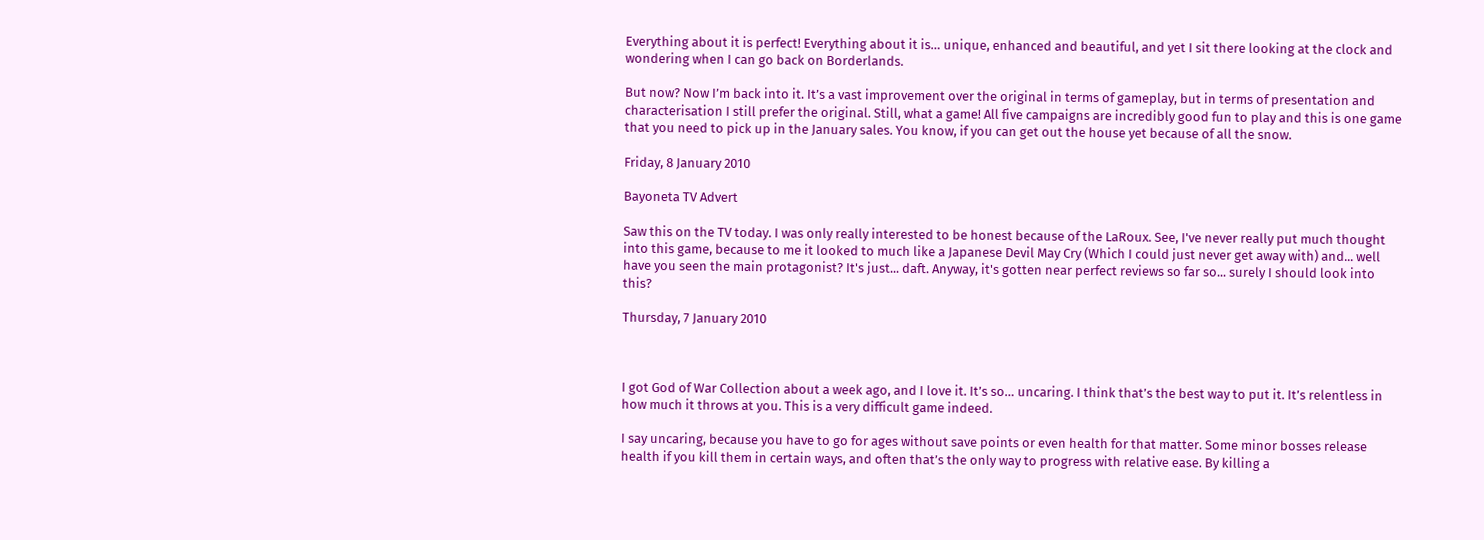Everything about it is perfect! Everything about it is… unique, enhanced and beautiful, and yet I sit there looking at the clock and wondering when I can go back on Borderlands.

But now? Now I’m back into it. It’s a vast improvement over the original in terms of gameplay, but in terms of presentation and characterisation I still prefer the original. Still, what a game! All five campaigns are incredibly good fun to play and this is one game that you need to pick up in the January sales. You know, if you can get out the house yet because of all the snow.

Friday, 8 January 2010

Bayoneta TV Advert

Saw this on the TV today. I was only really interested to be honest because of the LaRoux. See, I've never really put much thought into this game, because to me it looked to much like a Japanese Devil May Cry (Which I could just never get away with) and... well have you seen the main protagonist? It's just... daft. Anyway, it's gotten near perfect reviews so far so... surely I should look into this?

Thursday, 7 January 2010



I got God of War Collection about a week ago, and I love it. It’s so… uncaring. I think that’s the best way to put it. It’s relentless in how much it throws at you. This is a very difficult game indeed.

I say uncaring, because you have to go for ages without save points or even health for that matter. Some minor bosses release health if you kill them in certain ways, and often that’s the only way to progress with relative ease. By killing a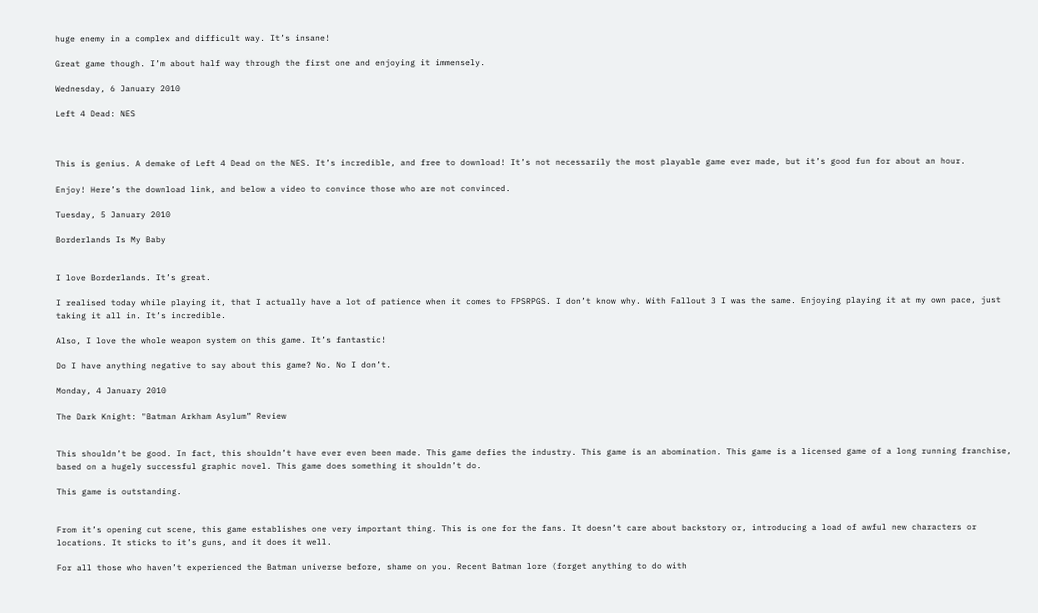huge enemy in a complex and difficult way. It’s insane!

Great game though. I’m about half way through the first one and enjoying it immensely.

Wednesday, 6 January 2010

Left 4 Dead: NES



This is genius. A demake of Left 4 Dead on the NES. It’s incredible, and free to download! It’s not necessarily the most playable game ever made, but it’s good fun for about an hour.

Enjoy! Here’s the download link, and below a video to convince those who are not convinced.

Tuesday, 5 January 2010

Borderlands Is My Baby


I love Borderlands. It’s great.

I realised today while playing it, that I actually have a lot of patience when it comes to FPSRPGS. I don’t know why. With Fallout 3 I was the same. Enjoying playing it at my own pace, just taking it all in. It’s incredible.

Also, I love the whole weapon system on this game. It’s fantastic!

Do I have anything negative to say about this game? No. No I don’t.

Monday, 4 January 2010

The Dark Knight: "Batman Arkham Asylum” Review


This shouldn’t be good. In fact, this shouldn’t have ever even been made. This game defies the industry. This game is an abomination. This game is a licensed game of a long running franchise, based on a hugely successful graphic novel. This game does something it shouldn’t do.

This game is outstanding.


From it’s opening cut scene, this game establishes one very important thing. This is one for the fans. It doesn’t care about backstory or, introducing a load of awful new characters or locations. It sticks to it’s guns, and it does it well.

For all those who haven’t experienced the Batman universe before, shame on you. Recent Batman lore (forget anything to do with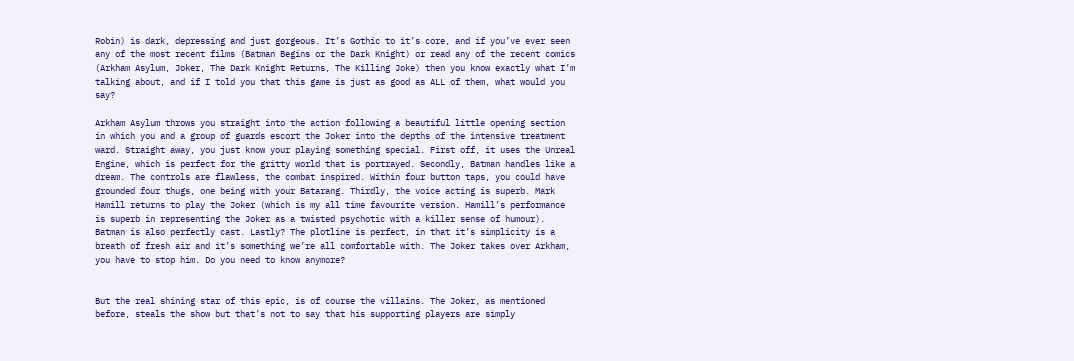Robin) is dark, depressing and just gorgeous. It’s Gothic to it’s core, and if you’ve ever seen any of the most recent films (Batman Begins or the Dark Knight) or read any of the recent comics (Arkham Asylum, Joker, The Dark Knight Returns, The Killing Joke) then you know exactly what I’m talking about, and if I told you that this game is just as good as ALL of them, what would you say?

Arkham Asylum throws you straight into the action following a beautiful little opening section in which you and a group of guards escort the Joker into the depths of the intensive treatment ward. Straight away, you just know your playing something special. First off, it uses the Unreal Engine, which is perfect for the gritty world that is portrayed. Secondly, Batman handles like a dream. The controls are flawless, the combat inspired. Within four button taps, you could have grounded four thugs, one being with your Batarang. Thirdly, the voice acting is superb. Mark Hamill returns to play the Joker (which is my all time favourite version. Hamill’s performance is superb in representing the Joker as a twisted psychotic with a killer sense of humour). Batman is also perfectly cast. Lastly? The plotline is perfect, in that it’s simplicity is a breath of fresh air and it’s something we’re all comfortable with. The Joker takes over Arkham, you have to stop him. Do you need to know anymore?


But the real shining star of this epic, is of course the villains. The Joker, as mentioned before, steals the show but that’s not to say that his supporting players are simply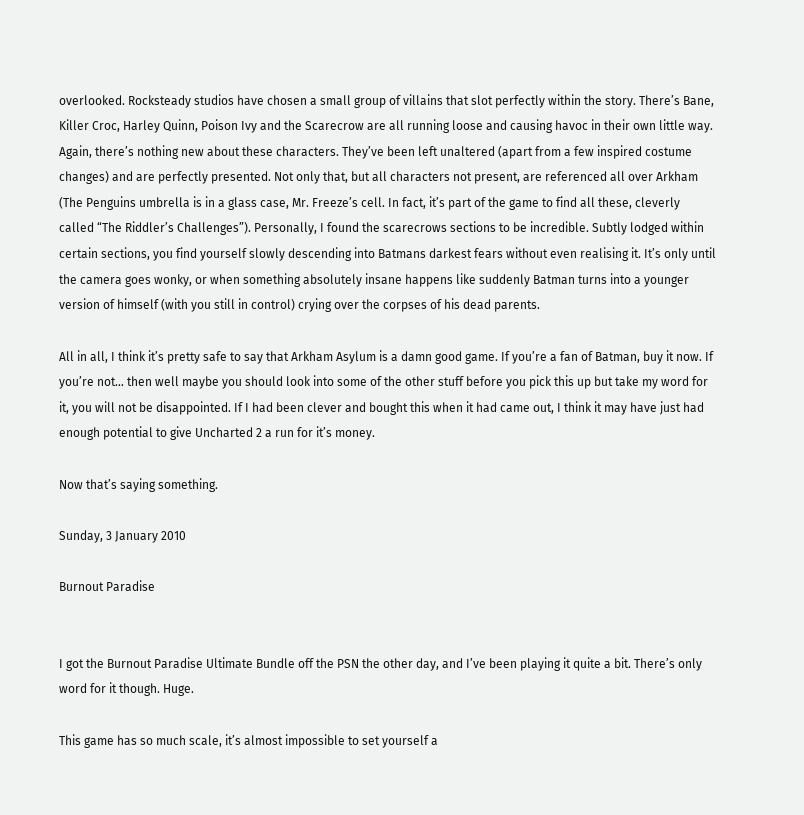overlooked. Rocksteady studios have chosen a small group of villains that slot perfectly within the story. There’s Bane, Killer Croc, Harley Quinn, Poison Ivy and the Scarecrow are all running loose and causing havoc in their own little way. Again, there’s nothing new about these characters. They’ve been left unaltered (apart from a few inspired costume changes) and are perfectly presented. Not only that, but all characters not present, are referenced all over Arkham (The Penguins umbrella is in a glass case, Mr. Freeze’s cell. In fact, it’s part of the game to find all these, cleverly called “The Riddler’s Challenges”). Personally, I found the scarecrows sections to be incredible. Subtly lodged within certain sections, you find yourself slowly descending into Batmans darkest fears without even realising it. It’s only until the camera goes wonky, or when something absolutely insane happens like suddenly Batman turns into a younger version of himself (with you still in control) crying over the corpses of his dead parents.

All in all, I think it’s pretty safe to say that Arkham Asylum is a damn good game. If you’re a fan of Batman, buy it now. If you’re not… then well maybe you should look into some of the other stuff before you pick this up but take my word for it, you will not be disappointed. If I had been clever and bought this when it had came out, I think it may have just had enough potential to give Uncharted 2 a run for it’s money.

Now that’s saying something.

Sunday, 3 January 2010

Burnout Paradise


I got the Burnout Paradise Ultimate Bundle off the PSN the other day, and I’ve been playing it quite a bit. There’s only word for it though. Huge.

This game has so much scale, it’s almost impossible to set yourself a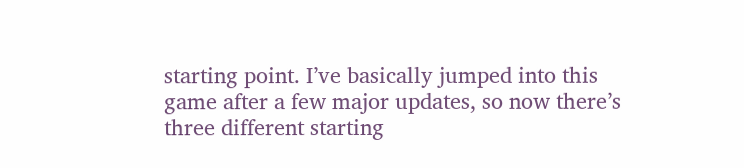starting point. I’ve basically jumped into this game after a few major updates, so now there’s three different starting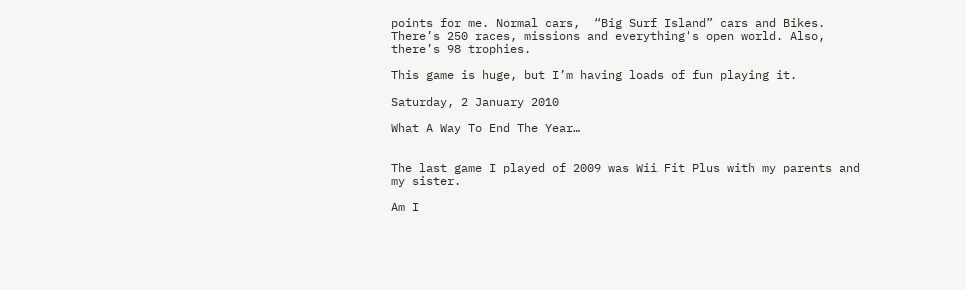points for me. Normal cars,  “Big Surf Island” cars and Bikes. There’s 250 races, missions and everything's open world. Also, there’s 98 trophies.

This game is huge, but I’m having loads of fun playing it.

Saturday, 2 January 2010

What A Way To End The Year…


The last game I played of 2009 was Wii Fit Plus with my parents and my sister.

Am I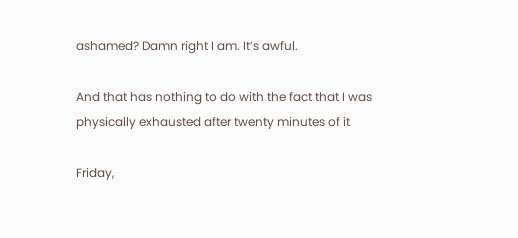ashamed? Damn right I am. It’s awful.

And that has nothing to do with the fact that I was physically exhausted after twenty minutes of it

Friday,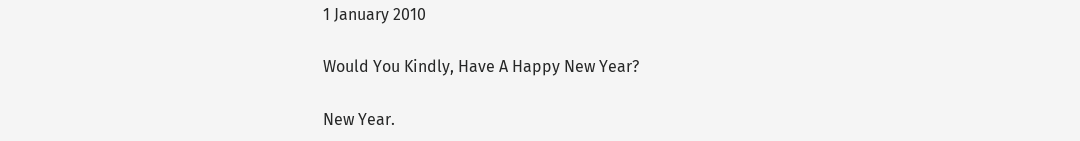1 January 2010

Would You Kindly, Have A Happy New Year?

New Year.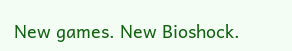New games. New Bioshock.